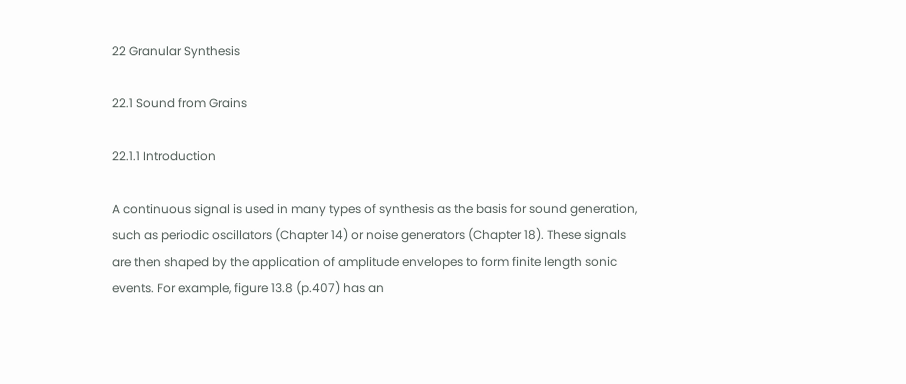22 Granular Synthesis

22.1 Sound from Grains

22.1.1 Introduction

A continuous signal is used in many types of synthesis as the basis for sound generation, such as periodic oscillators (Chapter 14) or noise generators (Chapter 18). These signals are then shaped by the application of amplitude envelopes to form finite length sonic events. For example, figure 13.8 (p.407) has an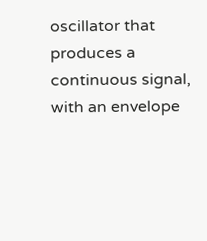oscillator that produces a continuous signal, with an envelope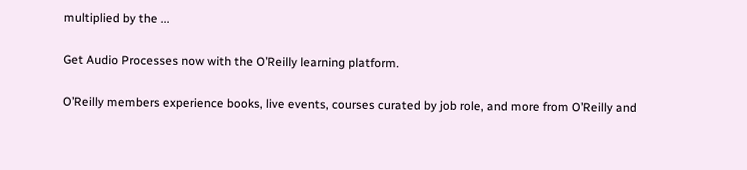multiplied by the ...

Get Audio Processes now with the O’Reilly learning platform.

O’Reilly members experience books, live events, courses curated by job role, and more from O’Reilly and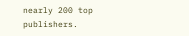nearly 200 top publishers.